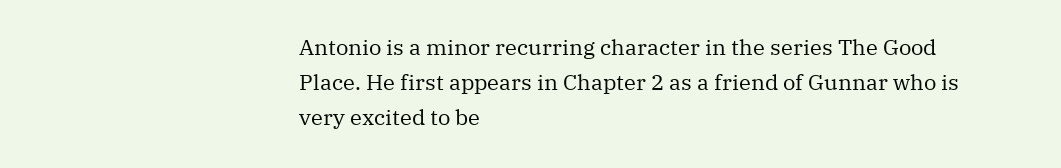Antonio is a minor recurring character in the series The Good Place. He first appears in Chapter 2 as a friend of Gunnar who is very excited to be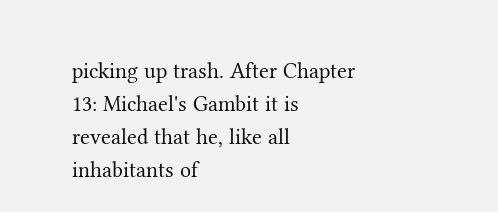picking up trash. After Chapter 13: Michael's Gambit it is revealed that he, like all inhabitants of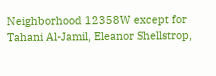Neighborhood 12358W except for Tahani Al-Jamil, Eleanor Shellstrop,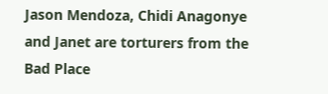Jason Mendoza, Chidi Anagonye and Janet are torturers from the Bad Place